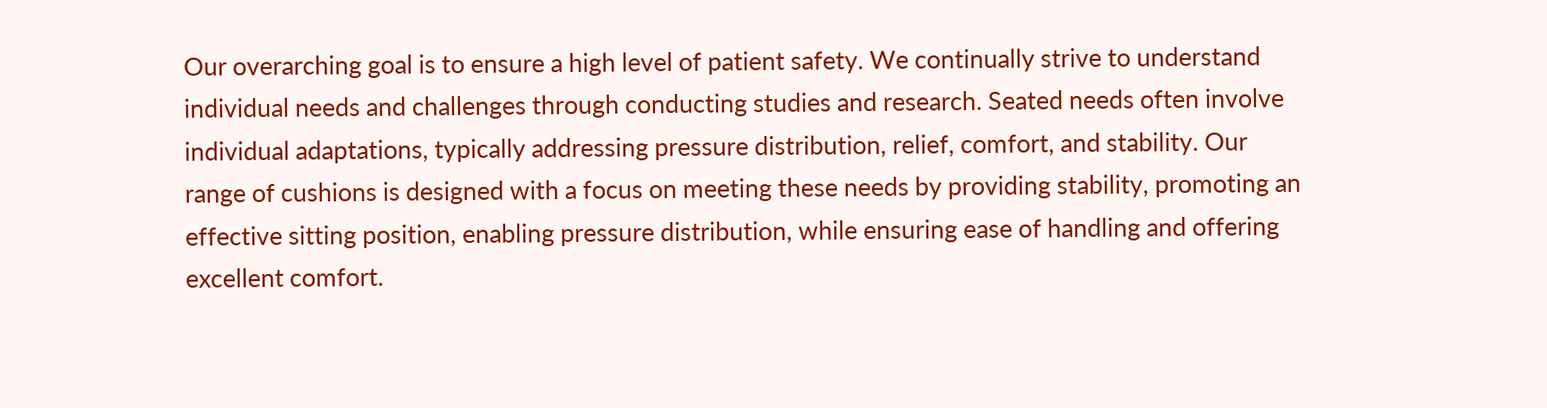Our overarching goal is to ensure a high level of patient safety. We continually strive to understand individual needs and challenges through conducting studies and research. Seated needs often involve individual adaptations, typically addressing pressure distribution, relief, comfort, and stability. Our range of cushions is designed with a focus on meeting these needs by providing stability, promoting an effective sitting position, enabling pressure distribution, while ensuring ease of handling and offering excellent comfort.